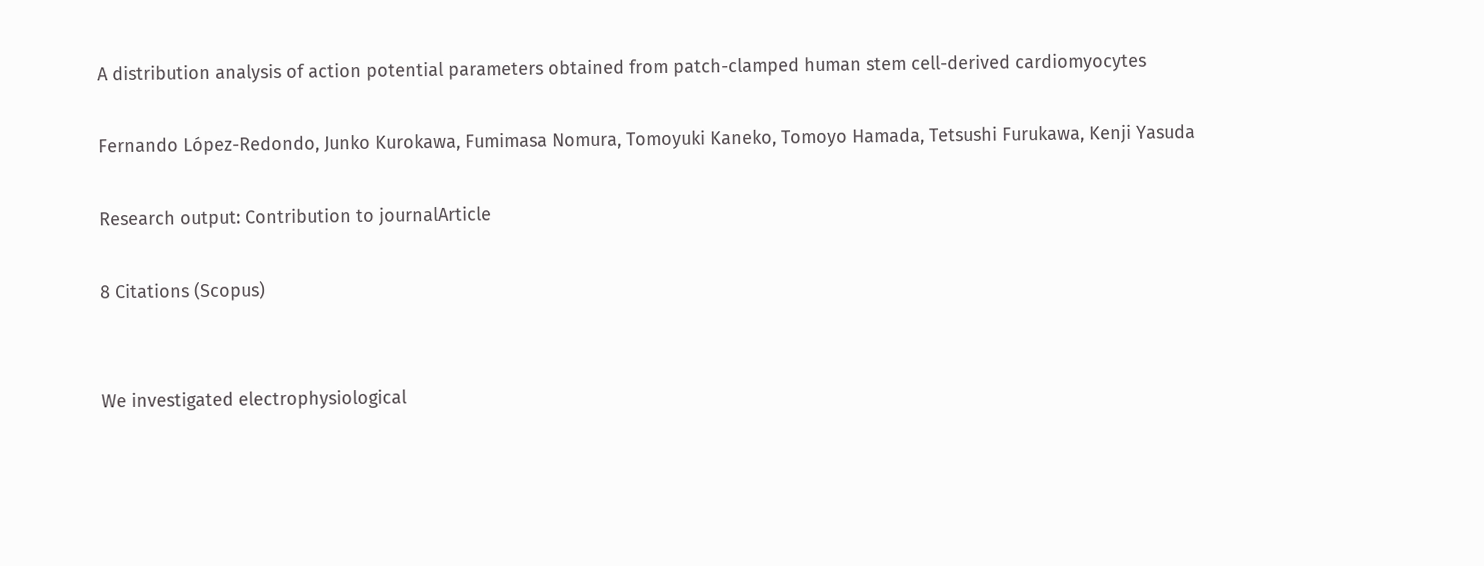A distribution analysis of action potential parameters obtained from patch-clamped human stem cell-derived cardiomyocytes

Fernando López-Redondo, Junko Kurokawa, Fumimasa Nomura, Tomoyuki Kaneko, Tomoyo Hamada, Tetsushi Furukawa, Kenji Yasuda

Research output: Contribution to journalArticle

8 Citations (Scopus)


We investigated electrophysiological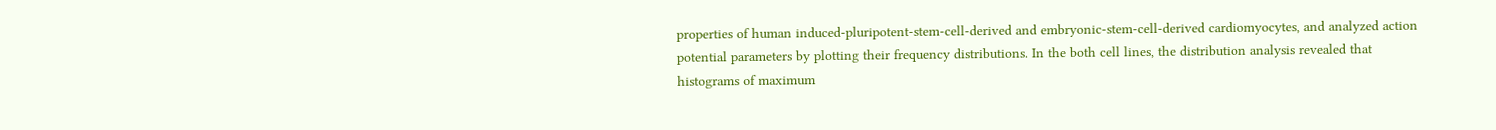properties of human induced-pluripotent-stem-cell-derived and embryonic-stem-cell-derived cardiomyocytes, and analyzed action potential parameters by plotting their frequency distributions. In the both cell lines, the distribution analysis revealed that histograms of maximum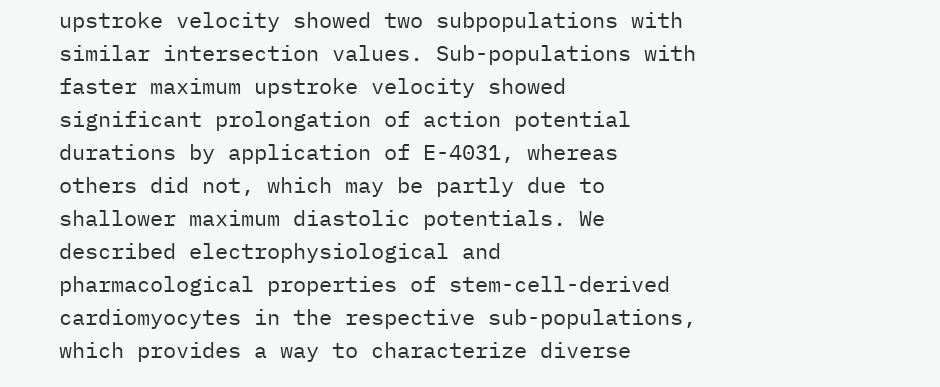upstroke velocity showed two subpopulations with similar intersection values. Sub-populations with faster maximum upstroke velocity showed significant prolongation of action potential durations by application of E-4031, whereas others did not, which may be partly due to shallower maximum diastolic potentials. We described electrophysiological and pharmacological properties of stem-cell-derived cardiomyocytes in the respective sub-populations, which provides a way to characterize diverse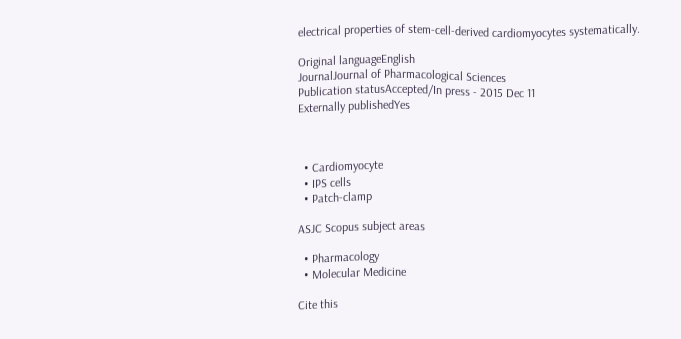electrical properties of stem-cell-derived cardiomyocytes systematically.

Original languageEnglish
JournalJournal of Pharmacological Sciences
Publication statusAccepted/In press - 2015 Dec 11
Externally publishedYes



  • Cardiomyocyte
  • IPS cells
  • Patch-clamp

ASJC Scopus subject areas

  • Pharmacology
  • Molecular Medicine

Cite this